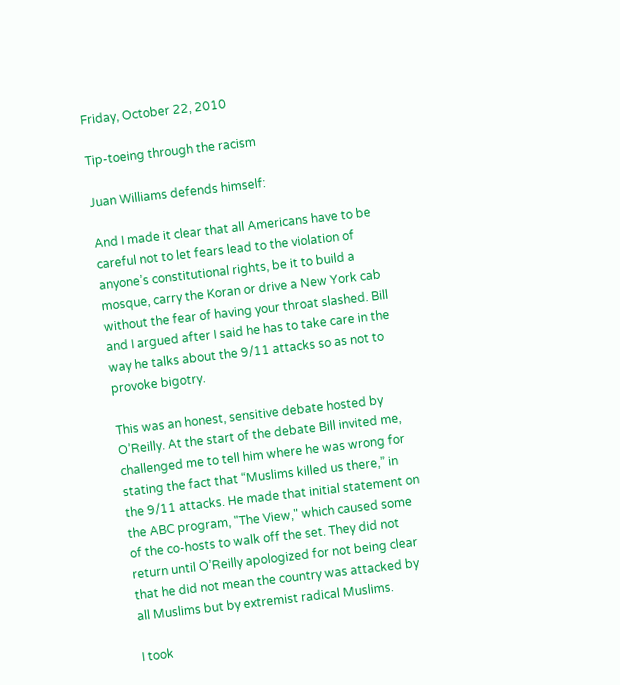Friday, October 22, 2010

Tip-toeing through the racism

Juan Williams defends himself:

And I made it clear that all Americans have to be careful not to let fears lead to the violation of anyone’s constitutional rights, be it to build a mosque, carry the Koran or drive a New York cab without the fear of having your throat slashed. Bill and I argued after I said he has to take care in the way he talks about the 9/11 attacks so as not to provoke bigotry.

This was an honest, sensitive debate hosted by O’Reilly. At the start of the debate Bill invited me, challenged me to tell him where he was wrong for stating the fact that “Muslims killed us there,” in the 9/11 attacks. He made that initial statement on the ABC program, "The View," which caused some of the co-hosts to walk off the set. They did not return until O’Reilly apologized for not being clear that he did not mean the country was attacked by all Muslims but by extremist radical Muslims.

I took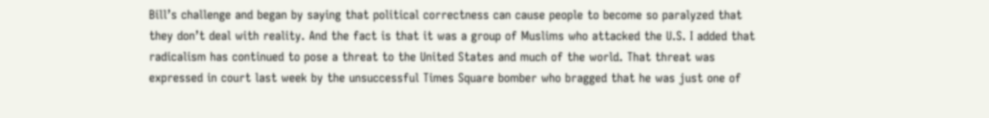Bill’s challenge and began by saying that political correctness can cause people to become so paralyzed that they don’t deal with reality. And the fact is that it was a group of Muslims who attacked the U.S. I added that radicalism has continued to pose a threat to the United States and much of the world. That threat was expressed in court last week by the unsuccessful Times Square bomber who bragged that he was just one of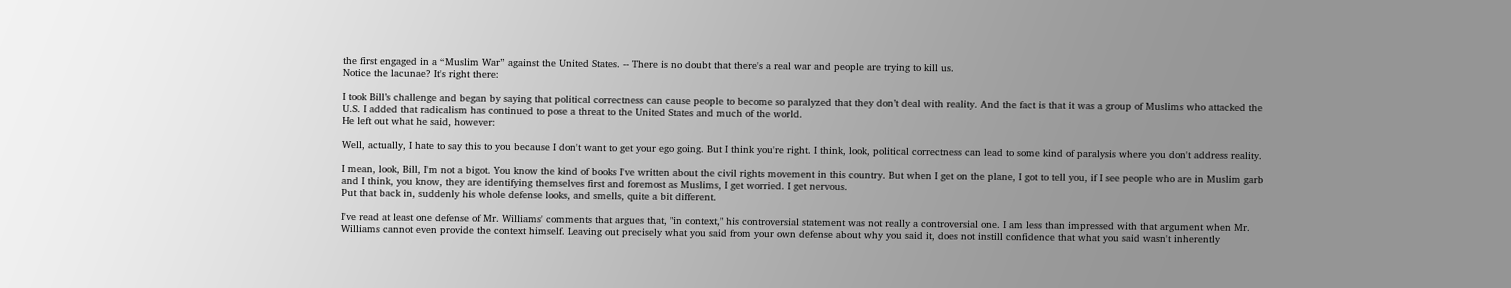the first engaged in a “Muslim War” against the United States. -- There is no doubt that there's a real war and people are trying to kill us.
Notice the lacunae? It's right there:

I took Bill’s challenge and began by saying that political correctness can cause people to become so paralyzed that they don’t deal with reality. And the fact is that it was a group of Muslims who attacked the U.S. I added that radicalism has continued to pose a threat to the United States and much of the world.
He left out what he said, however:

Well, actually, I hate to say this to you because I don't want to get your ego going. But I think you're right. I think, look, political correctness can lead to some kind of paralysis where you don't address reality.

I mean, look, Bill, I'm not a bigot. You know the kind of books I've written about the civil rights movement in this country. But when I get on the plane, I got to tell you, if I see people who are in Muslim garb and I think, you know, they are identifying themselves first and foremost as Muslims, I get worried. I get nervous.
Put that back in, suddenly his whole defense looks, and smells, quite a bit different.

I've read at least one defense of Mr. Williams' comments that argues that, "in context," his controversial statement was not really a controversial one. I am less than impressed with that argument when Mr. Williams cannot even provide the context himself. Leaving out precisely what you said from your own defense about why you said it, does not instill confidence that what you said wasn't inherently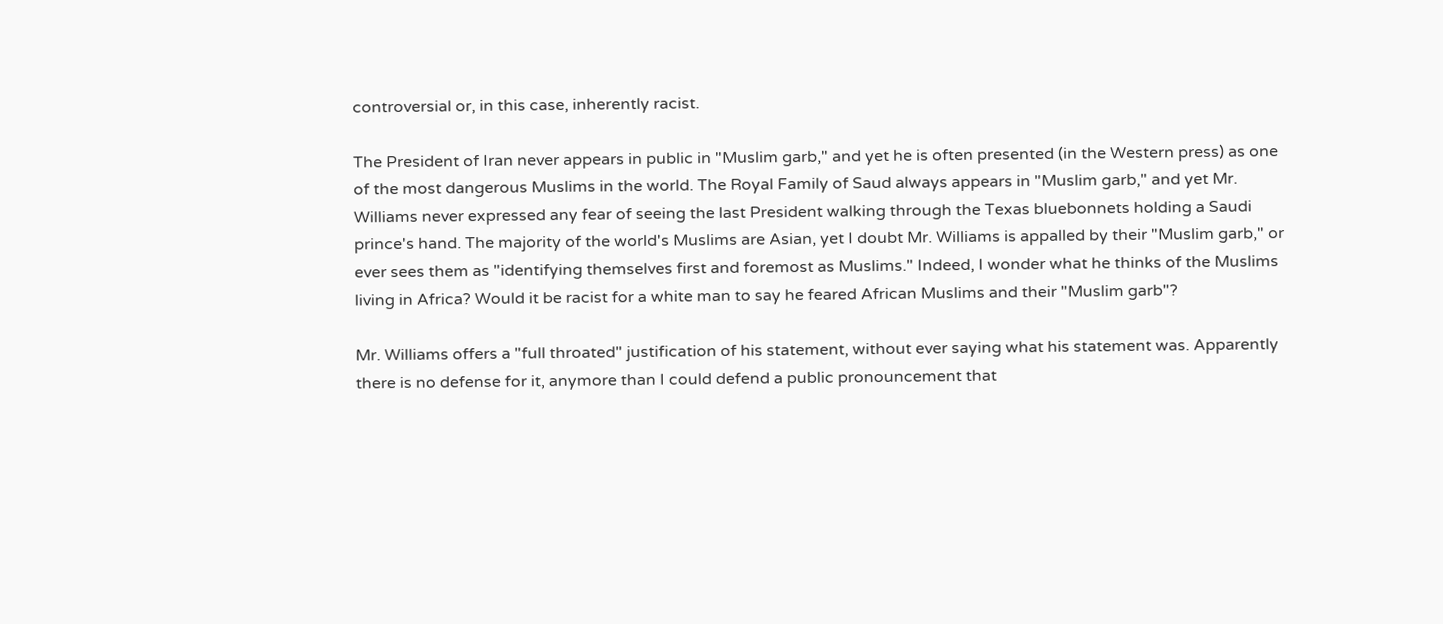controversial or, in this case, inherently racist.

The President of Iran never appears in public in "Muslim garb," and yet he is often presented (in the Western press) as one of the most dangerous Muslims in the world. The Royal Family of Saud always appears in "Muslim garb," and yet Mr. Williams never expressed any fear of seeing the last President walking through the Texas bluebonnets holding a Saudi prince's hand. The majority of the world's Muslims are Asian, yet I doubt Mr. Williams is appalled by their "Muslim garb," or ever sees them as "identifying themselves first and foremost as Muslims." Indeed, I wonder what he thinks of the Muslims living in Africa? Would it be racist for a white man to say he feared African Muslims and their "Muslim garb"?

Mr. Williams offers a "full throated" justification of his statement, without ever saying what his statement was. Apparently there is no defense for it, anymore than I could defend a public pronouncement that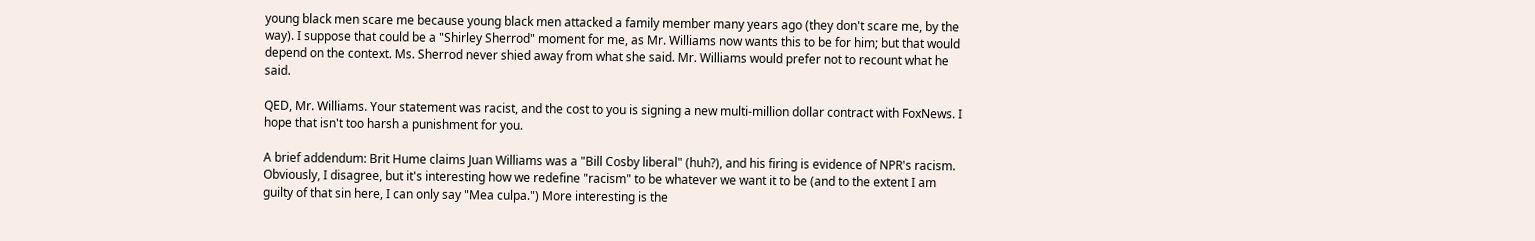young black men scare me because young black men attacked a family member many years ago (they don't scare me, by the way). I suppose that could be a "Shirley Sherrod" moment for me, as Mr. Williams now wants this to be for him; but that would depend on the context. Ms. Sherrod never shied away from what she said. Mr. Williams would prefer not to recount what he said.

QED, Mr. Williams. Your statement was racist, and the cost to you is signing a new multi-million dollar contract with FoxNews. I hope that isn't too harsh a punishment for you.

A brief addendum: Brit Hume claims Juan Williams was a "Bill Cosby liberal" (huh?), and his firing is evidence of NPR's racism. Obviously, I disagree, but it's interesting how we redefine "racism" to be whatever we want it to be (and to the extent I am guilty of that sin here, I can only say "Mea culpa.") More interesting is the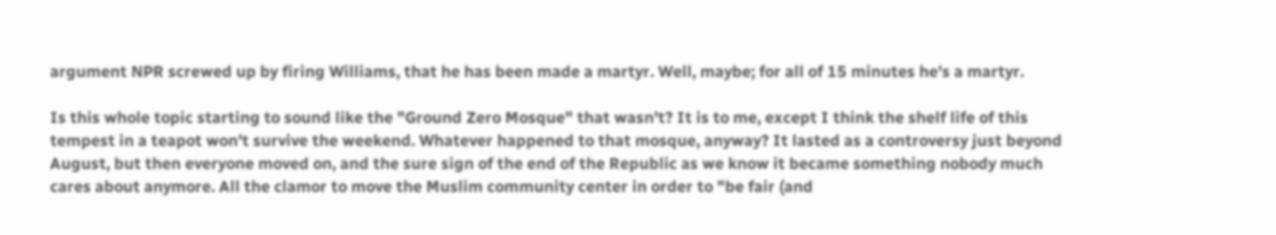argument NPR screwed up by firing Williams, that he has been made a martyr. Well, maybe; for all of 15 minutes he's a martyr.

Is this whole topic starting to sound like the "Ground Zero Mosque" that wasn't? It is to me, except I think the shelf life of this tempest in a teapot won't survive the weekend. Whatever happened to that mosque, anyway? It lasted as a controversy just beyond August, but then everyone moved on, and the sure sign of the end of the Republic as we know it became something nobody much cares about anymore. All the clamor to move the Muslim community center in order to "be fair (and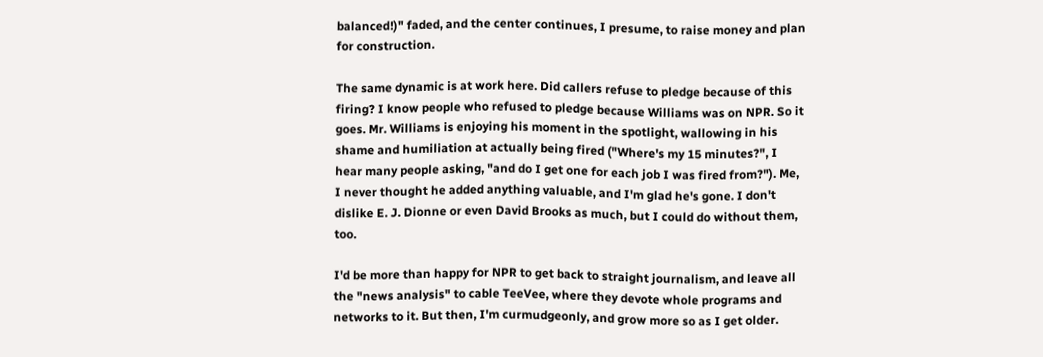balanced!)" faded, and the center continues, I presume, to raise money and plan for construction.

The same dynamic is at work here. Did callers refuse to pledge because of this firing? I know people who refused to pledge because Williams was on NPR. So it goes. Mr. Williams is enjoying his moment in the spotlight, wallowing in his shame and humiliation at actually being fired ("Where's my 15 minutes?", I hear many people asking, "and do I get one for each job I was fired from?"). Me, I never thought he added anything valuable, and I'm glad he's gone. I don't dislike E. J. Dionne or even David Brooks as much, but I could do without them, too.

I'd be more than happy for NPR to get back to straight journalism, and leave all the "news analysis" to cable TeeVee, where they devote whole programs and networks to it. But then, I'm curmudgeonly, and grow more so as I get older.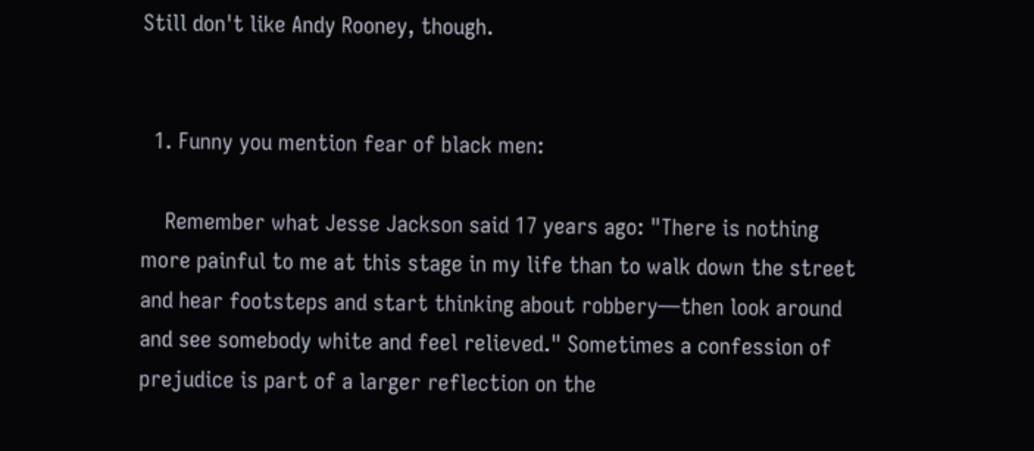Still don't like Andy Rooney, though.


  1. Funny you mention fear of black men:

    Remember what Jesse Jackson said 17 years ago: "There is nothing more painful to me at this stage in my life than to walk down the street and hear footsteps and start thinking about robbery—then look around and see somebody white and feel relieved." Sometimes a confession of prejudice is part of a larger reflection on the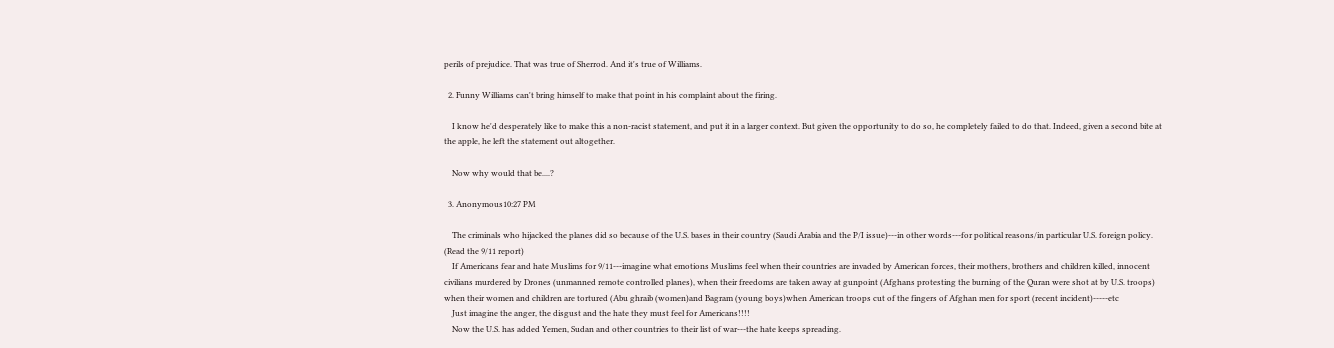perils of prejudice. That was true of Sherrod. And it's true of Williams.

  2. Funny Williams can't bring himself to make that point in his complaint about the firing.

    I know he'd desperately like to make this a non-racist statement, and put it in a larger context. But given the opportunity to do so, he completely failed to do that. Indeed, given a second bite at the apple, he left the statement out altogether.

    Now why would that be....?

  3. Anonymous10:27 PM

    The criminals who hijacked the planes did so because of the U.S. bases in their country (Saudi Arabia and the P/I issue)---in other words---for political reasons/in particular U.S. foreign policy. (Read the 9/11 report)
    If Americans fear and hate Muslims for 9/11---imagine what emotions Muslims feel when their countries are invaded by American forces, their mothers, brothers and children killed, innocent civilians murdered by Drones (unmanned remote controlled planes), when their freedoms are taken away at gunpoint (Afghans protesting the burning of the Quran were shot at by U.S. troops) when their women and children are tortured (Abu ghraib (women)and Bagram (young boys)when American troops cut of the fingers of Afghan men for sport (recent incident)-----etc
    Just imagine the anger, the disgust and the hate they must feel for Americans!!!!
    Now the U.S. has added Yemen, Sudan and other countries to their list of war---the hate keeps spreading.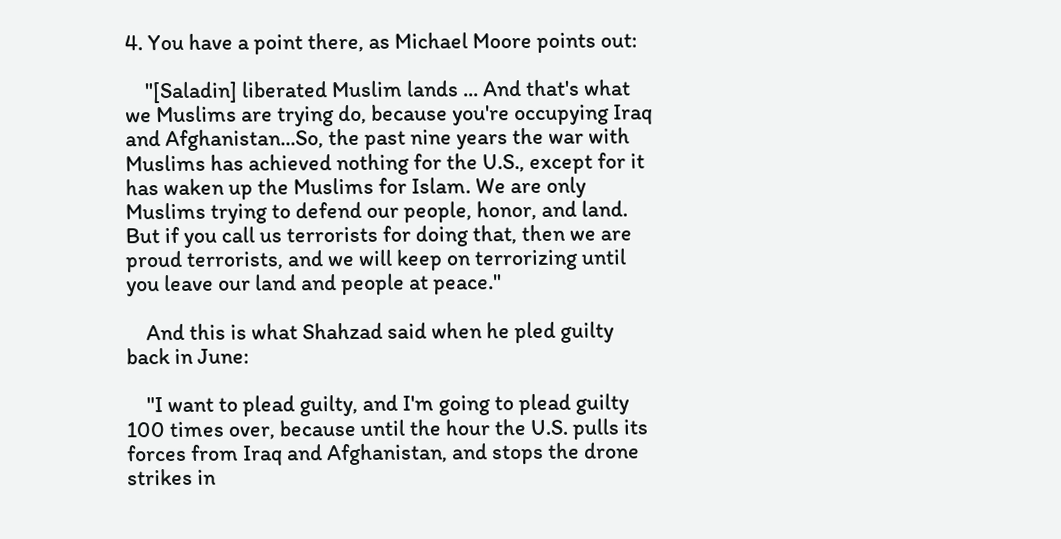4. You have a point there, as Michael Moore points out:

    "[Saladin] liberated Muslim lands ... And that's what we Muslims are trying do, because you're occupying Iraq and Afghanistan...So, the past nine years the war with Muslims has achieved nothing for the U.S., except for it has waken up the Muslims for Islam. We are only Muslims trying to defend our people, honor, and land. But if you call us terrorists for doing that, then we are proud terrorists, and we will keep on terrorizing until you leave our land and people at peace."

    And this is what Shahzad said when he pled guilty back in June:

    "I want to plead guilty, and I'm going to plead guilty 100 times over, because until the hour the U.S. pulls its forces from Iraq and Afghanistan, and stops the drone strikes in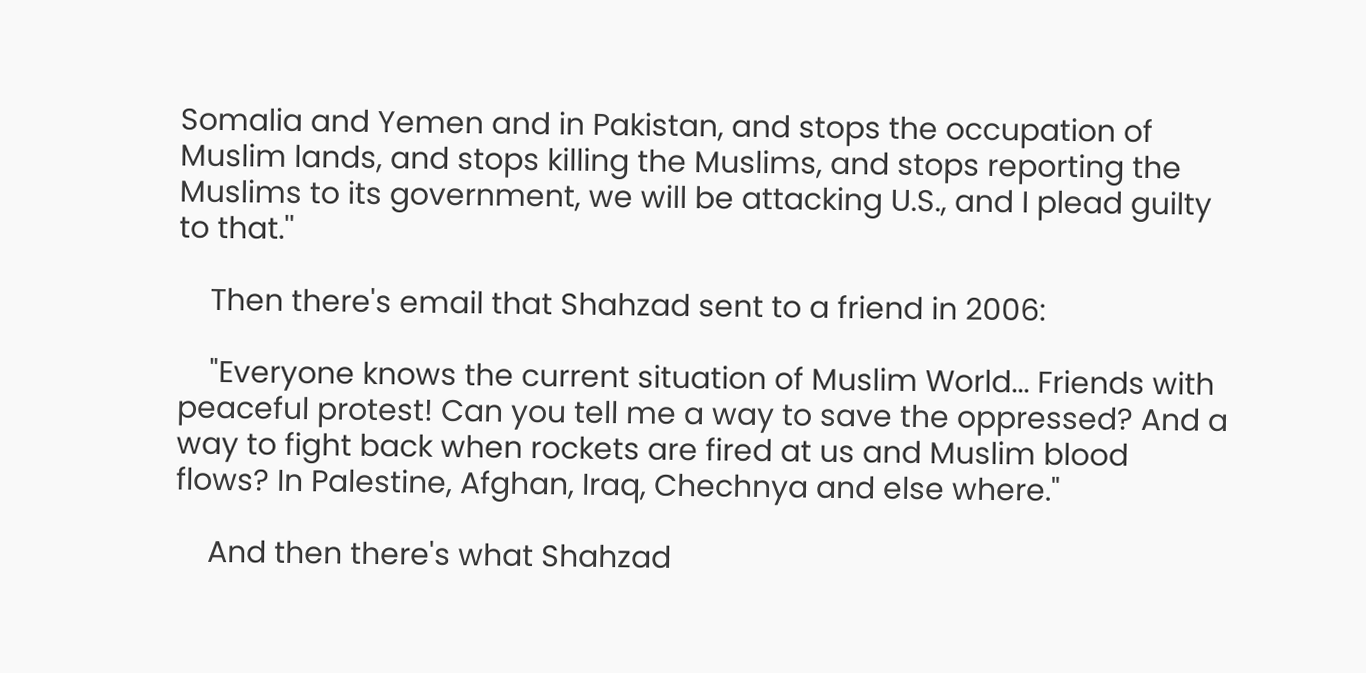Somalia and Yemen and in Pakistan, and stops the occupation of Muslim lands, and stops killing the Muslims, and stops reporting the Muslims to its government, we will be attacking U.S., and I plead guilty to that.''

    Then there's email that Shahzad sent to a friend in 2006:

    "Everyone knows the current situation of Muslim World... Friends with peaceful protest! Can you tell me a way to save the oppressed? And a way to fight back when rockets are fired at us and Muslim blood flows? In Palestine, Afghan, Iraq, Chechnya and else where."

    And then there's what Shahzad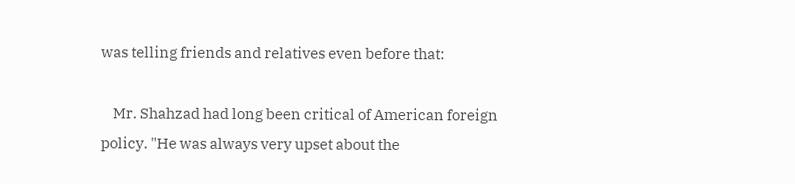was telling friends and relatives even before that:

    Mr. Shahzad had long been critical of American foreign policy. "He was always very upset about the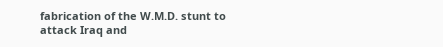fabrication of the W.M.D. stunt to attack Iraq and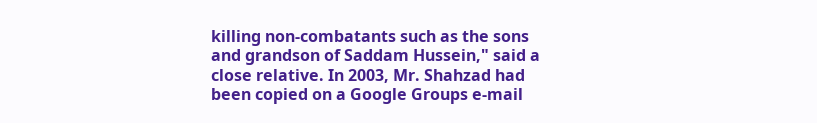killing non-combatants such as the sons and grandson of Saddam Hussein," said a close relative. In 2003, Mr. Shahzad had been copied on a Google Groups e-mail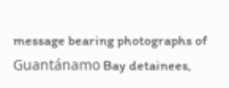message bearing photographs of Guantánamo Bay detainees,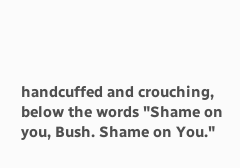handcuffed and crouching, below the words "Shame on you, Bush. Shame on You."